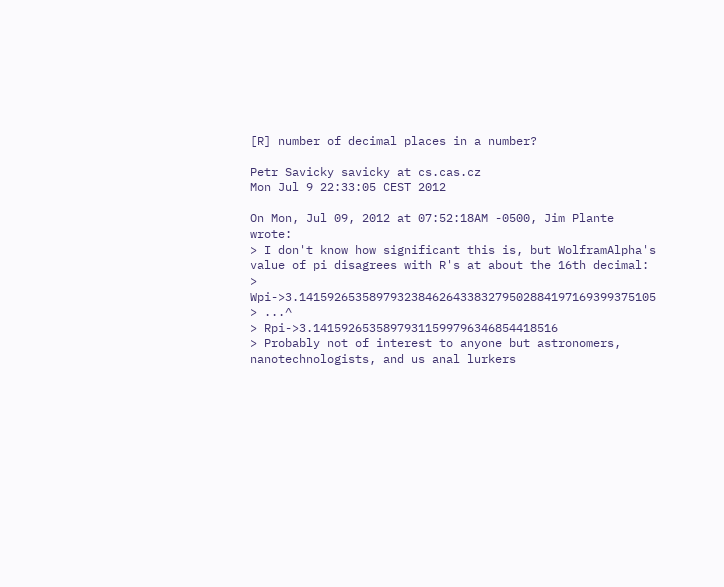[R] number of decimal places in a number?

Petr Savicky savicky at cs.cas.cz
Mon Jul 9 22:33:05 CEST 2012

On Mon, Jul 09, 2012 at 07:52:18AM -0500, Jim Plante wrote:
> I don't know how significant this is, but WolframAlpha's value of pi disagrees with R's at about the 16th decimal:
> Wpi->3.141592653589793238462643383279502884197169399375105
> ...^
> Rpi->3.14159265358979311599796346854418516
> Probably not of interest to anyone but astronomers, nanotechnologists, and us anal lurkers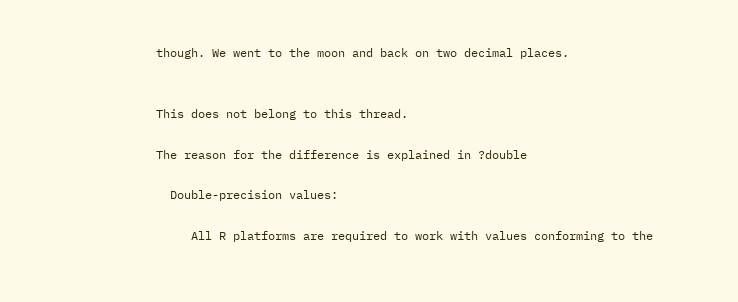though. We went to the moon and back on two decimal places.


This does not belong to this thread.

The reason for the difference is explained in ?double

  Double-precision values:

     All R platforms are required to work with values conforming to the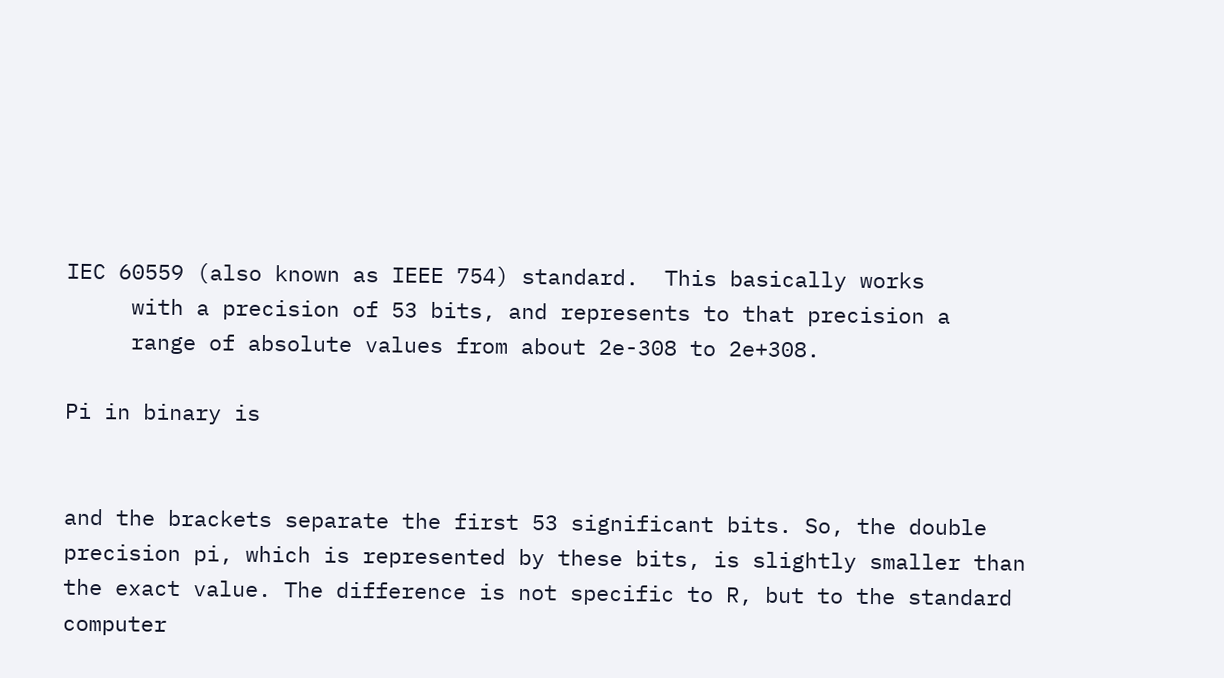IEC 60559 (also known as IEEE 754) standard.  This basically works
     with a precision of 53 bits, and represents to that precision a
     range of absolute values from about 2e-308 to 2e+308.

Pi in binary is


and the brackets separate the first 53 significant bits. So, the double
precision pi, which is represented by these bits, is slightly smaller than
the exact value. The difference is not specific to R, but to the standard
computer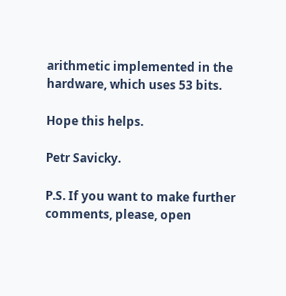arithmetic implemented in the hardware, which uses 53 bits.

Hope this helps.

Petr Savicky.

P.S. If you want to make further comments, please, open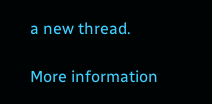a new thread.

More information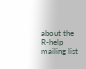about the R-help mailing list